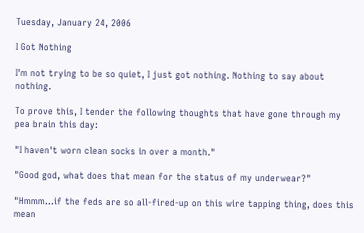Tuesday, January 24, 2006

I Got Nothing

I'm not trying to be so quiet, I just got nothing. Nothing to say about nothing.

To prove this, I tender the following thoughts that have gone through my pea brain this day:

"I haven't worn clean socks in over a month."

"Good god, what does that mean for the status of my underwear?"

"Hmmm...if the feds are so all-fired-up on this wire tapping thing, does this mean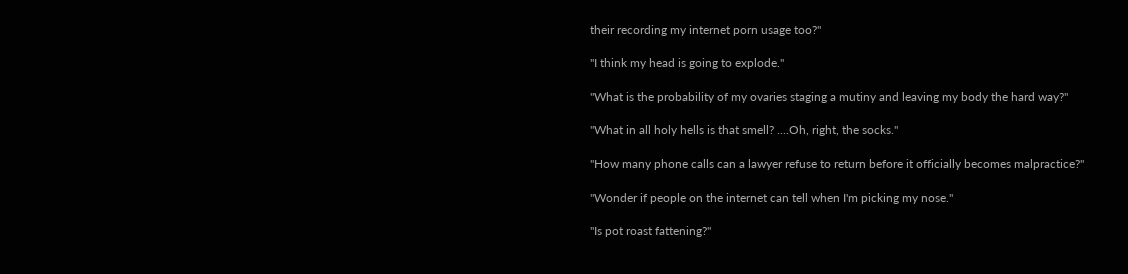their recording my internet porn usage too?"

"I think my head is going to explode."

"What is the probability of my ovaries staging a mutiny and leaving my body the hard way?"

"What in all holy hells is that smell? ....Oh, right, the socks."

"How many phone calls can a lawyer refuse to return before it officially becomes malpractice?"

"Wonder if people on the internet can tell when I'm picking my nose."

"Is pot roast fattening?"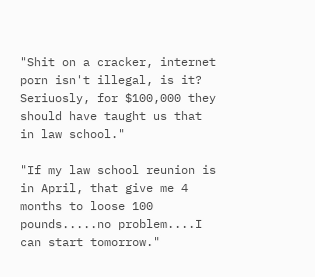"Shit on a cracker, internet porn isn't illegal, is it? Seriuosly, for $100,000 they should have taught us that in law school."

"If my law school reunion is in April, that give me 4 months to loose 100 pounds.....no problem....I can start tomorrow."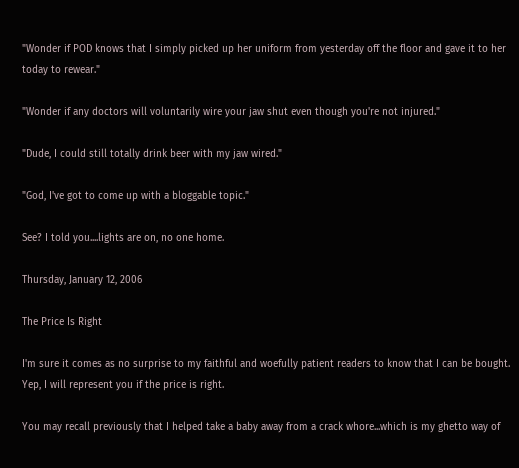"Wonder if POD knows that I simply picked up her uniform from yesterday off the floor and gave it to her today to rewear."

"Wonder if any doctors will voluntarily wire your jaw shut even though you're not injured."

"Dude, I could still totally drink beer with my jaw wired."

"God, I've got to come up with a bloggable topic."

See? I told you....lights are on, no one home.

Thursday, January 12, 2006

The Price Is Right

I'm sure it comes as no surprise to my faithful and woefully patient readers to know that I can be bought. Yep, I will represent you if the price is right.

You may recall previously that I helped take a baby away from a crack whore...which is my ghetto way of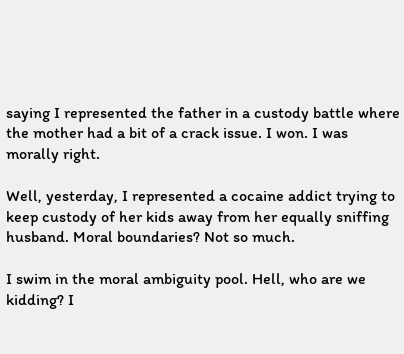saying I represented the father in a custody battle where the mother had a bit of a crack issue. I won. I was morally right.

Well, yesterday, I represented a cocaine addict trying to keep custody of her kids away from her equally sniffing husband. Moral boundaries? Not so much.

I swim in the moral ambiguity pool. Hell, who are we kidding? I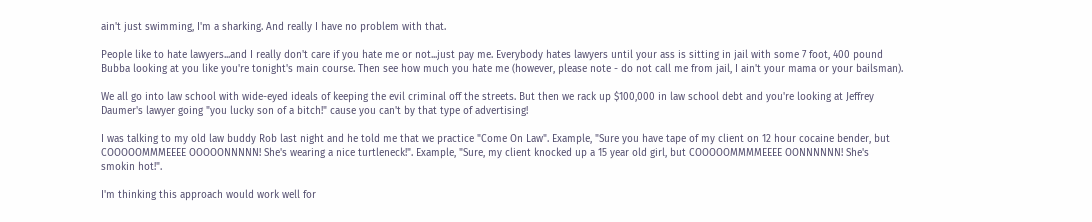ain't just swimming, I'm a sharking. And really I have no problem with that.

People like to hate lawyers...and I really don't care if you hate me or not...just pay me. Everybody hates lawyers until your ass is sitting in jail with some 7 foot, 400 pound Bubba looking at you like you're tonight's main course. Then see how much you hate me (however, please note - do not call me from jail, I ain't your mama or your bailsman).

We all go into law school with wide-eyed ideals of keeping the evil criminal off the streets. But then we rack up $100,000 in law school debt and you're looking at Jeffrey Daumer's lawyer going "you lucky son of a bitch!" cause you can't by that type of advertising!

I was talking to my old law buddy Rob last night and he told me that we practice "Come On Law". Example, "Sure you have tape of my client on 12 hour cocaine bender, but COOOOOMMMEEEE OOOOONNNNN! She's wearing a nice turtleneck!". Example, "Sure, my client knocked up a 15 year old girl, but COOOOOMMMMEEEE OONNNNNN! She's smokin hot!".

I'm thinking this approach would work well for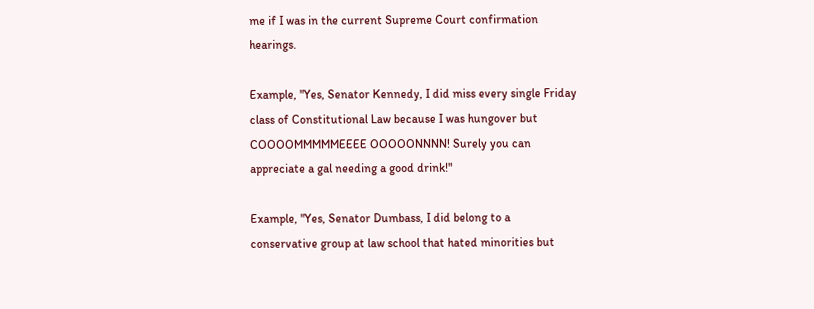me if I was in the current Supreme Court confirmation hearings.

Example, "Yes, Senator Kennedy, I did miss every single Friday class of Constitutional Law because I was hungover but COOOOMMMMMEEEE OOOOONNNN! Surely you can appreciate a gal needing a good drink!"

Example, "Yes, Senator Dumbass, I did belong to a conservative group at law school that hated minorities but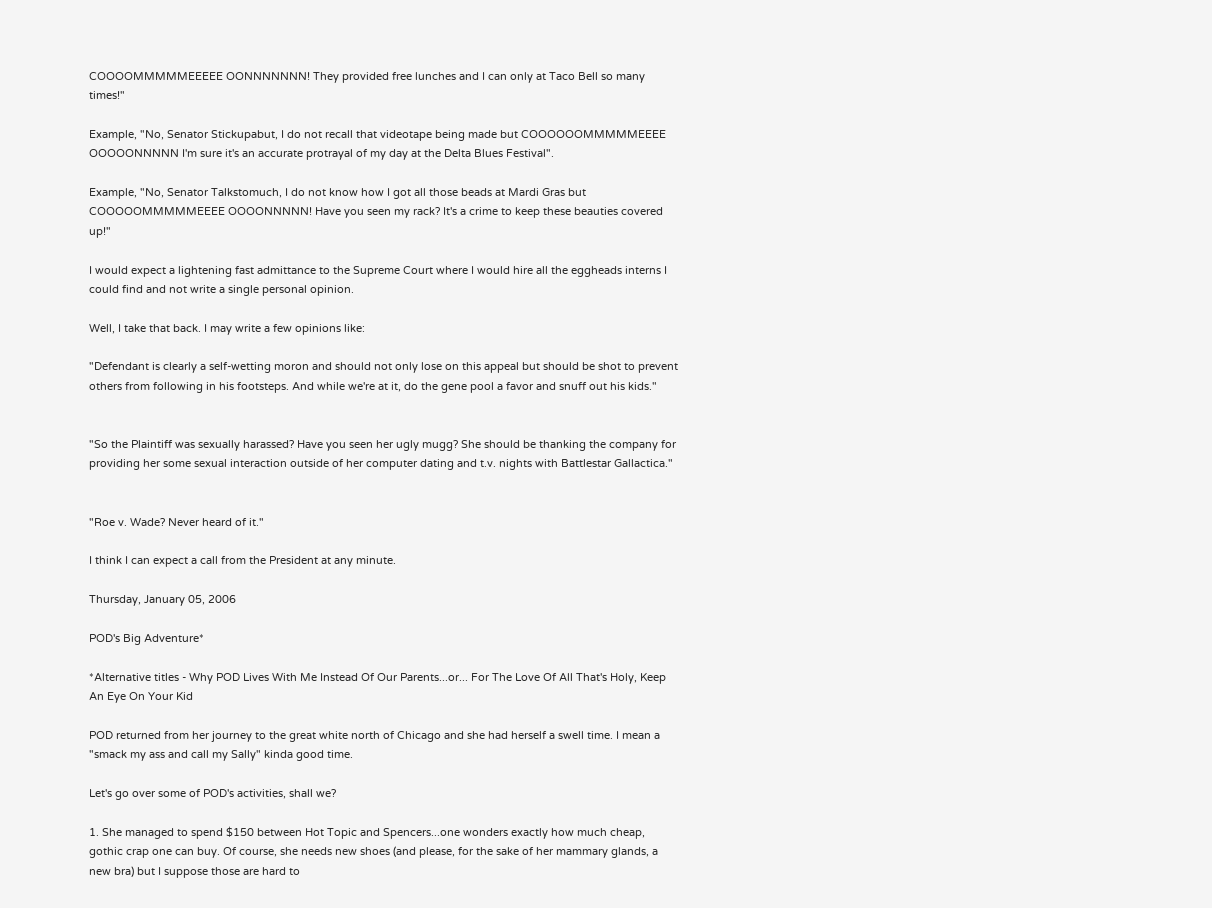COOOOMMMMMEEEEE OONNNNNNN! They provided free lunches and I can only at Taco Bell so many times!"

Example, "No, Senator Stickupabut, I do not recall that videotape being made but COOOOOOMMMMMEEEE OOOOONNNNN I'm sure it's an accurate protrayal of my day at the Delta Blues Festival".

Example, "No, Senator Talkstomuch, I do not know how I got all those beads at Mardi Gras but COOOOOMMMMMEEEE OOOONNNNN! Have you seen my rack? It's a crime to keep these beauties covered up!"

I would expect a lightening fast admittance to the Supreme Court where I would hire all the eggheads interns I could find and not write a single personal opinion.

Well, I take that back. I may write a few opinions like:

"Defendant is clearly a self-wetting moron and should not only lose on this appeal but should be shot to prevent others from following in his footsteps. And while we're at it, do the gene pool a favor and snuff out his kids."


"So the Plaintiff was sexually harassed? Have you seen her ugly mugg? She should be thanking the company for providing her some sexual interaction outside of her computer dating and t.v. nights with Battlestar Gallactica."


"Roe v. Wade? Never heard of it."

I think I can expect a call from the President at any minute.

Thursday, January 05, 2006

POD's Big Adventure*

*Alternative titles - Why POD Lives With Me Instead Of Our Parents...or... For The Love Of All That's Holy, Keep An Eye On Your Kid

POD returned from her journey to the great white north of Chicago and she had herself a swell time. I mean a "smack my ass and call my Sally" kinda good time.

Let's go over some of POD's activities, shall we?

1. She managed to spend $150 between Hot Topic and Spencers...one wonders exactly how much cheap, gothic crap one can buy. Of course, she needs new shoes (and please, for the sake of her mammary glands, a new bra) but I suppose those are hard to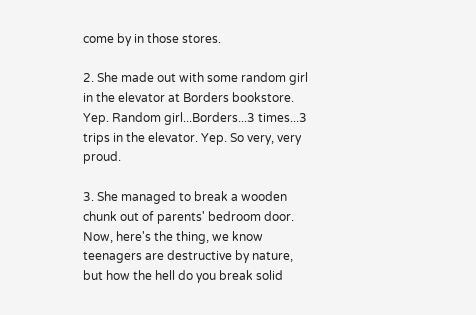come by in those stores.

2. She made out with some random girl in the elevator at Borders bookstore. Yep. Random girl...Borders...3 times...3 trips in the elevator. Yep. So very, very proud.

3. She managed to break a wooden chunk out of parents' bedroom door. Now, here's the thing, we know teenagers are destructive by nature, but how the hell do you break solid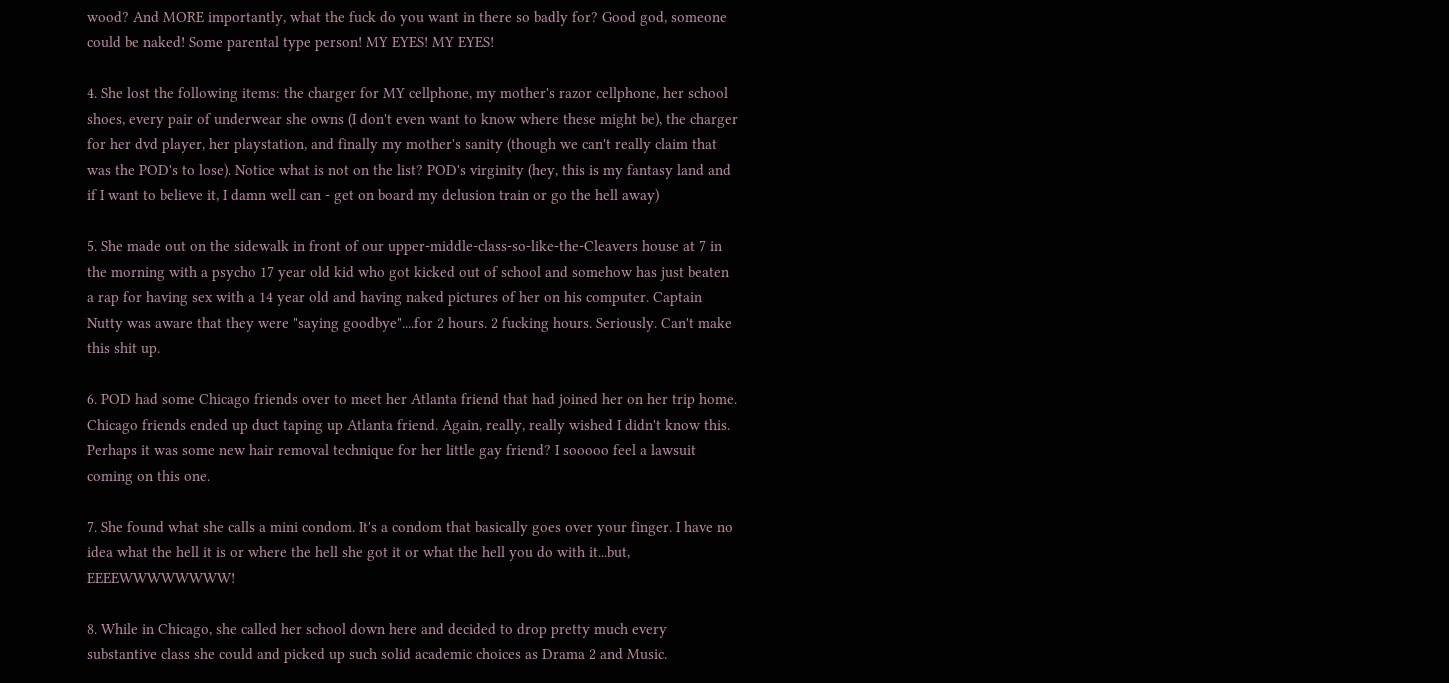wood? And MORE importantly, what the fuck do you want in there so badly for? Good god, someone could be naked! Some parental type person! MY EYES! MY EYES!

4. She lost the following items: the charger for MY cellphone, my mother's razor cellphone, her school shoes, every pair of underwear she owns (I don't even want to know where these might be), the charger for her dvd player, her playstation, and finally my mother's sanity (though we can't really claim that was the POD's to lose). Notice what is not on the list? POD's virginity (hey, this is my fantasy land and if I want to believe it, I damn well can - get on board my delusion train or go the hell away)

5. She made out on the sidewalk in front of our upper-middle-class-so-like-the-Cleavers house at 7 in the morning with a psycho 17 year old kid who got kicked out of school and somehow has just beaten a rap for having sex with a 14 year old and having naked pictures of her on his computer. Captain Nutty was aware that they were "saying goodbye"....for 2 hours. 2 fucking hours. Seriously. Can't make this shit up.

6. POD had some Chicago friends over to meet her Atlanta friend that had joined her on her trip home. Chicago friends ended up duct taping up Atlanta friend. Again, really, really wished I didn't know this. Perhaps it was some new hair removal technique for her little gay friend? I sooooo feel a lawsuit coming on this one.

7. She found what she calls a mini condom. It's a condom that basically goes over your finger. I have no idea what the hell it is or where the hell she got it or what the hell you do with it...but, EEEEWWWWWWWW!

8. While in Chicago, she called her school down here and decided to drop pretty much every substantive class she could and picked up such solid academic choices as Drama 2 and Music.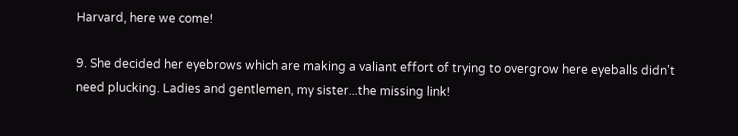Harvard, here we come!

9. She decided her eyebrows which are making a valiant effort of trying to overgrow here eyeballs didn't need plucking. Ladies and gentlemen, my sister...the missing link!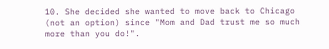10. She decided she wanted to move back to Chicago (not an option) since "Mom and Dad trust me so much more than you do!".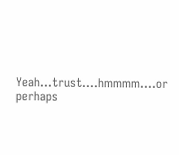Yeah...trust....hmmmm....or perhaps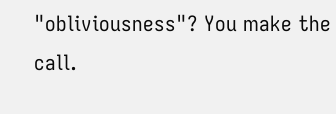"obliviousness"? You make the call.